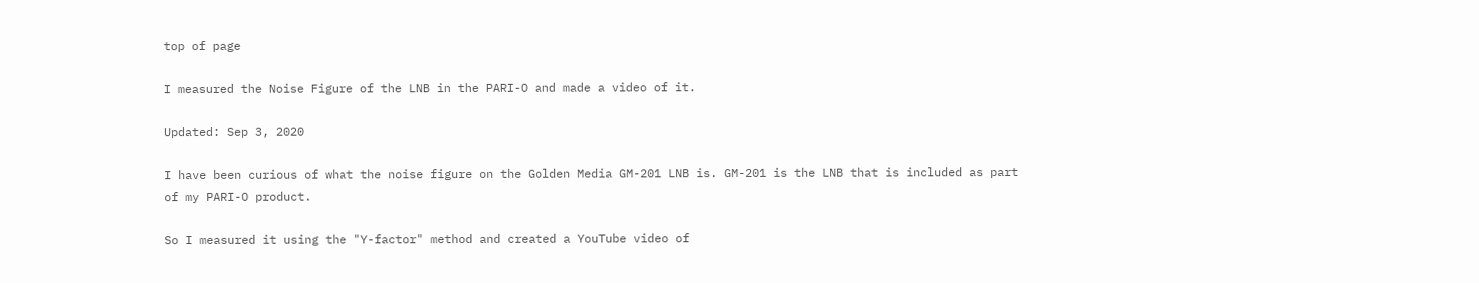top of page

I measured the Noise Figure of the LNB in the PARI-O and made a video of it.

Updated: Sep 3, 2020

I have been curious of what the noise figure on the Golden Media GM-201 LNB is. GM-201 is the LNB that is included as part of my PARI-O product.

So I measured it using the "Y-factor" method and created a YouTube video of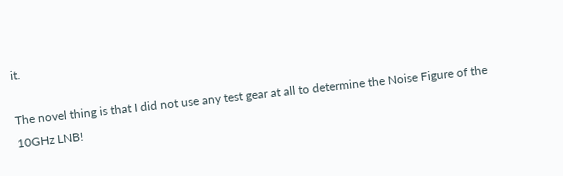it.

The novel thing is that I did not use any test gear at all to determine the Noise Figure of the 10GHz LNB!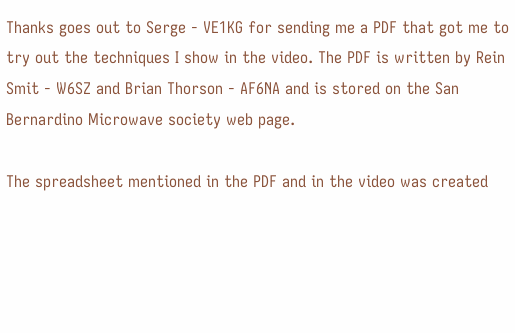Thanks goes out to Serge - VE1KG for sending me a PDF that got me to try out the techniques I show in the video. The PDF is written by Rein Smit - W6SZ and Brian Thorson - AF6NA and is stored on the San Bernardino Microwave society web page.

The spreadsheet mentioned in the PDF and in the video was created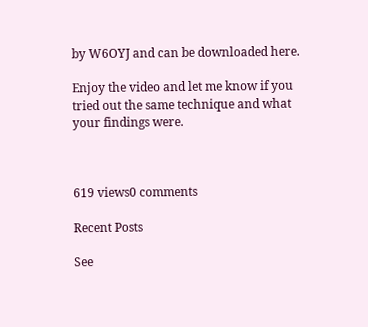by W6OYJ and can be downloaded here.

Enjoy the video and let me know if you tried out the same technique and what your findings were.



619 views0 comments

Recent Posts

See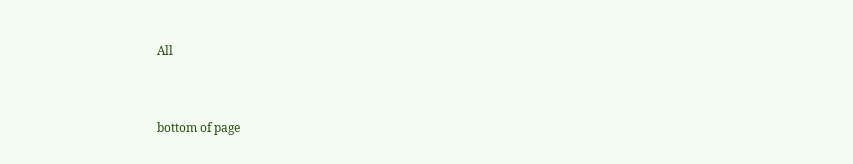All


bottom of page